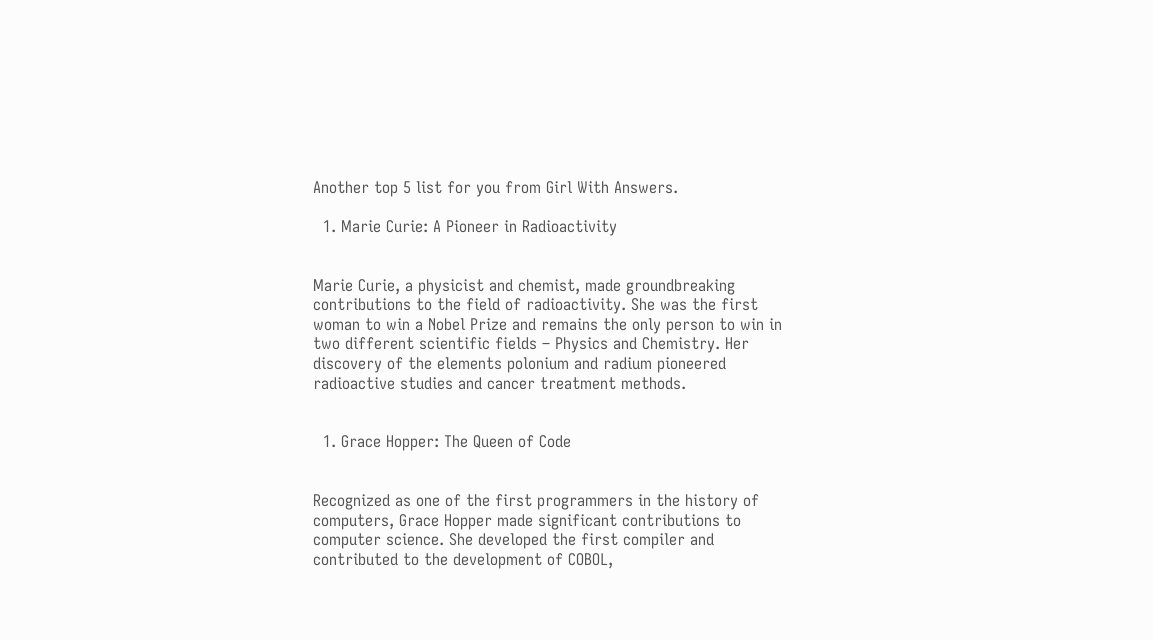Another top 5 list for you from Girl With Answers.

  1. Marie Curie: A Pioneer in Radioactivity


Marie Curie, a physicist and chemist, made groundbreaking contributions to the field of radioactivity. She was the first woman to win a Nobel Prize and remains the only person to win in two different scientific fields – Physics and Chemistry. Her discovery of the elements polonium and radium pioneered radioactive studies and cancer treatment methods.


  1. Grace Hopper: The Queen of Code


Recognized as one of the first programmers in the history of computers, Grace Hopper made significant contributions to computer science. She developed the first compiler and contributed to the development of COBOL,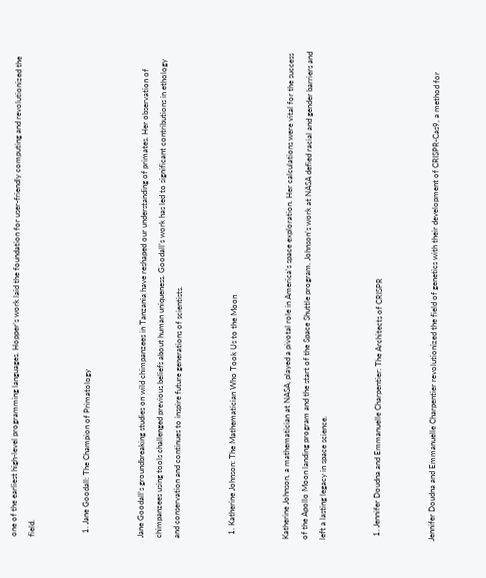one of the earliest high-level programming languages. Hopper’s work laid the foundation for user-friendly computing and revolutionized the field.


  1. Jane Goodall: The Champion of Primatology


Jane Goodall’s groundbreaking studies on wild chimpanzees in Tanzania have reshaped our understanding of primates. Her observation of chimpanzees using tools challenged previous beliefs about human uniqueness. Goodall’s work has led to significant contributions in ethology and conservation and continues to inspire future generations of scientists.


  1. Katherine Johnson: The Mathematician Who Took Us to the Moon


Katherine Johnson, a mathematician at NASA, played a pivotal role in America’s space exploration. Her calculations were vital for the success of the Apollo Moon landing program and the start of the Space Shuttle program. Johnson’s work at NASA defied racial and gender barriers and left a lasting legacy in space science.


  1. Jennifer Doudna and Emmanuelle Charpentier: The Architects of CRISPR


Jennifer Doudna and Emmanuelle Charpentier revolutionized the field of genetics with their development of CRISPR-Cas9, a method for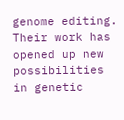genome editing. Their work has opened up new possibilities in genetic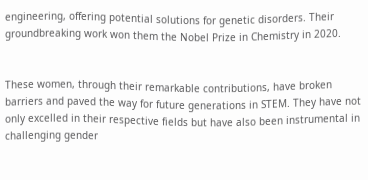engineering, offering potential solutions for genetic disorders. Their groundbreaking work won them the Nobel Prize in Chemistry in 2020.


These women, through their remarkable contributions, have broken barriers and paved the way for future generations in STEM. They have not only excelled in their respective fields but have also been instrumental in challenging gender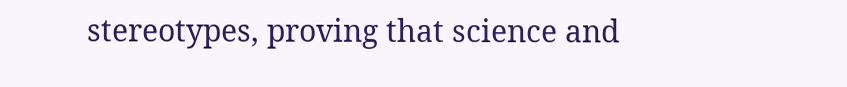stereotypes, proving that science and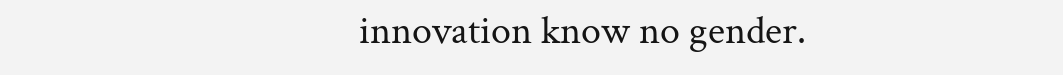innovation know no gender.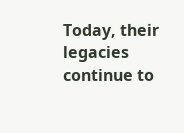Today, their legacies continue to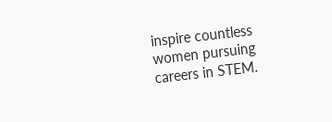inspire countless women pursuing careers in STEM.